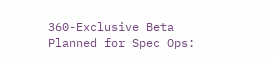360-Exclusive Beta Planned for Spec Ops: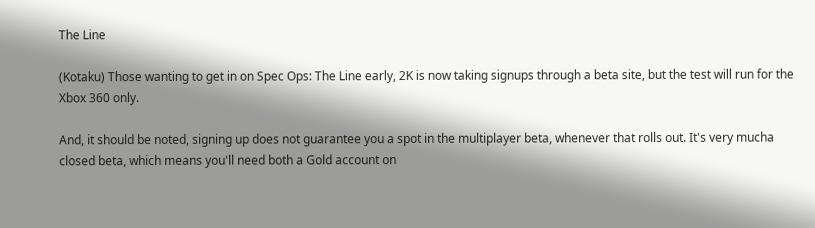The Line

(Kotaku) Those wanting to get in on Spec Ops: The Line early, 2K is now taking signups through a beta site, but the test will run for the Xbox 360 only.

And, it should be noted, signing up does not guarantee you a spot in the multiplayer beta, whenever that rolls out. It's very mucha closed beta, which means you'll need both a Gold account on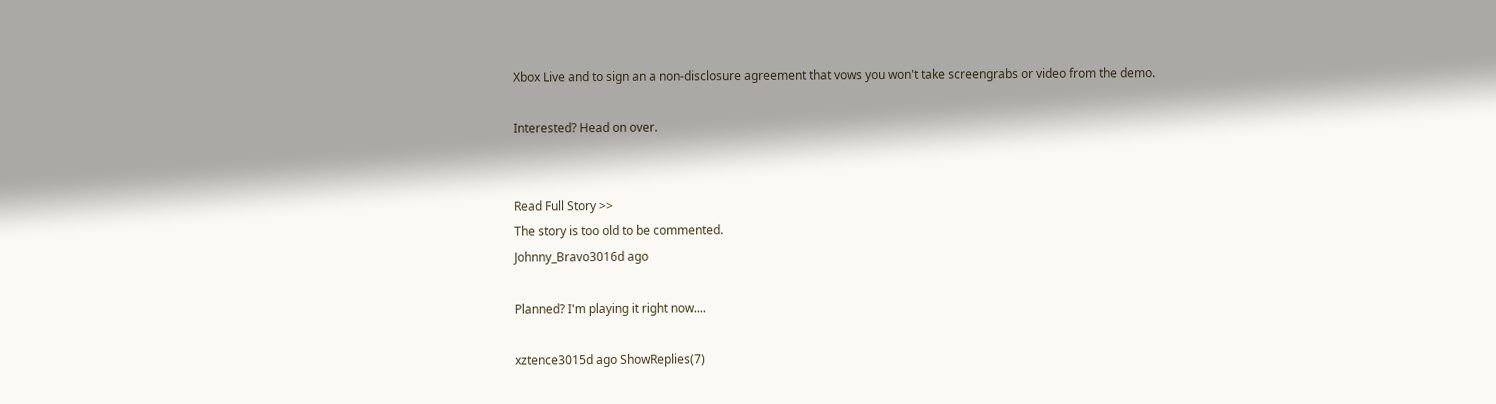Xbox Live and to sign an a non-disclosure agreement that vows you won't take screengrabs or video from the demo.

Interested? Head on over.


Read Full Story >>
The story is too old to be commented.
Johnny_Bravo3016d ago

Planned? I'm playing it right now....

xztence3015d ago ShowReplies(7)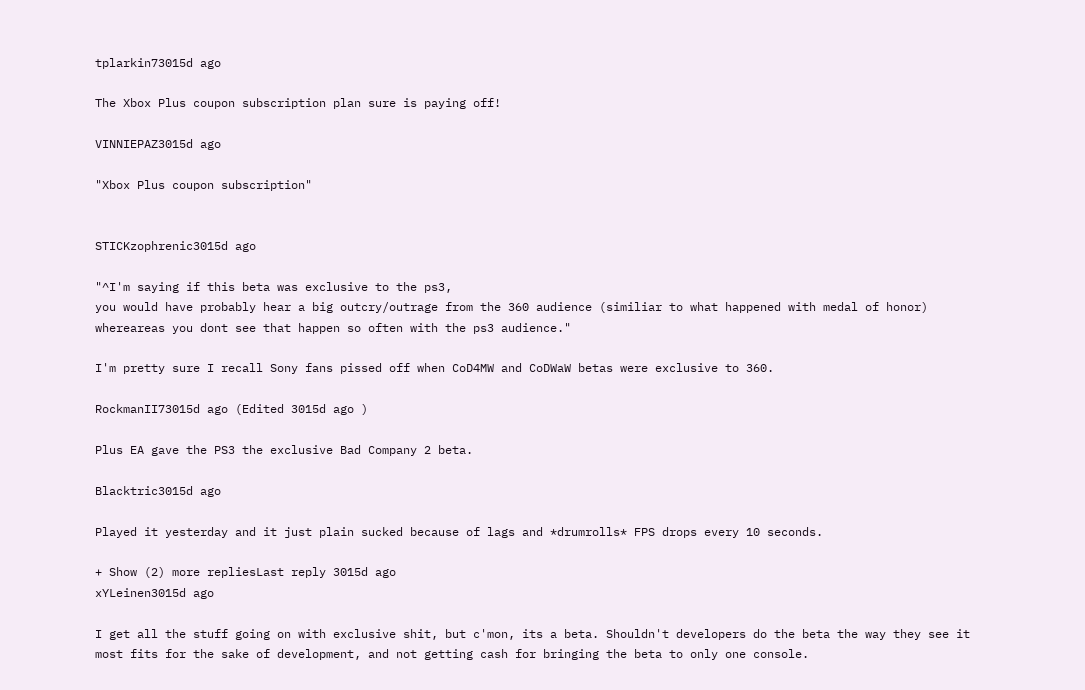tplarkin73015d ago

The Xbox Plus coupon subscription plan sure is paying off!

VINNIEPAZ3015d ago

"Xbox Plus coupon subscription"


STICKzophrenic3015d ago

"^I'm saying if this beta was exclusive to the ps3,
you would have probably hear a big outcry/outrage from the 360 audience (similiar to what happened with medal of honor)
whereareas you dont see that happen so often with the ps3 audience."

I'm pretty sure I recall Sony fans pissed off when CoD4MW and CoDWaW betas were exclusive to 360.

RockmanII73015d ago (Edited 3015d ago )

Plus EA gave the PS3 the exclusive Bad Company 2 beta.

Blacktric3015d ago

Played it yesterday and it just plain sucked because of lags and *drumrolls* FPS drops every 10 seconds.

+ Show (2) more repliesLast reply 3015d ago
xYLeinen3015d ago

I get all the stuff going on with exclusive shit, but c'mon, its a beta. Shouldn't developers do the beta the way they see it most fits for the sake of development, and not getting cash for bringing the beta to only one console.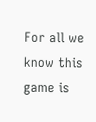For all we know this game is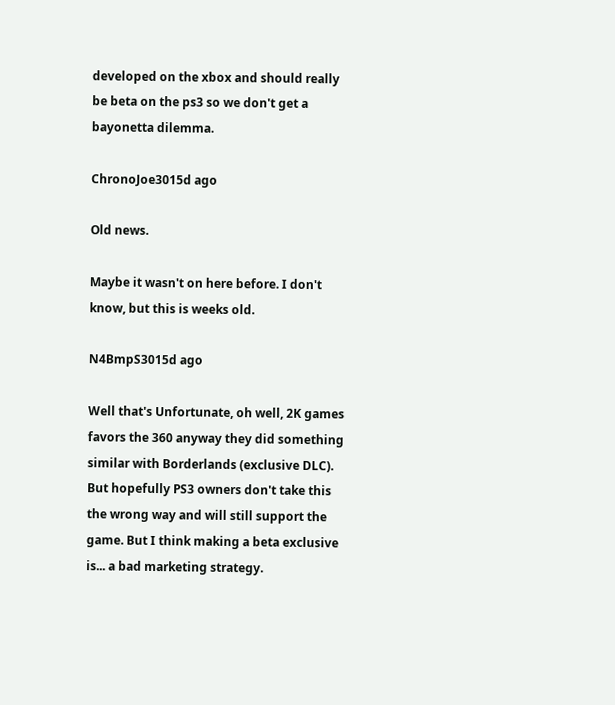developed on the xbox and should really be beta on the ps3 so we don't get a bayonetta dilemma.

ChronoJoe3015d ago

Old news.

Maybe it wasn't on here before. I don't know, but this is weeks old.

N4BmpS3015d ago

Well that's Unfortunate, oh well, 2K games favors the 360 anyway they did something similar with Borderlands (exclusive DLC). But hopefully PS3 owners don't take this the wrong way and will still support the game. But I think making a beta exclusive is... a bad marketing strategy.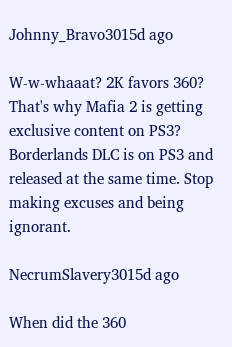Johnny_Bravo3015d ago

W-w-whaaat? 2K favors 360? That's why Mafia 2 is getting exclusive content on PS3? Borderlands DLC is on PS3 and released at the same time. Stop making excuses and being ignorant.

NecrumSlavery3015d ago

When did the 360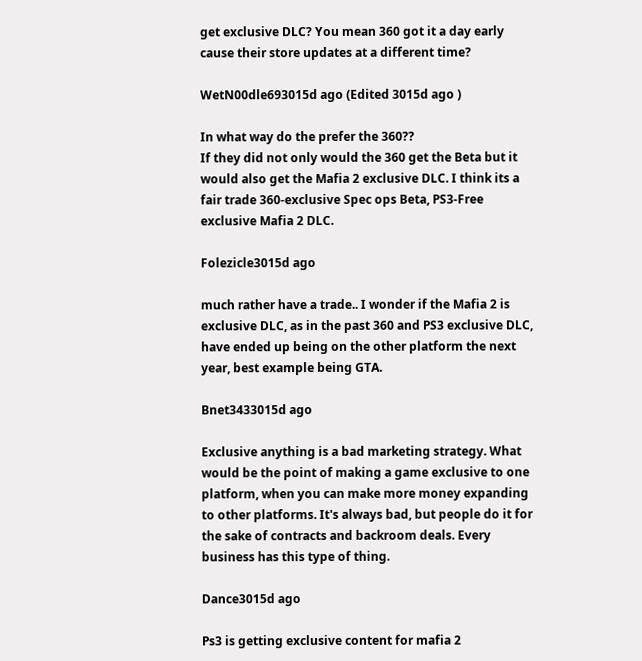get exclusive DLC? You mean 360 got it a day early cause their store updates at a different time?

WetN00dle693015d ago (Edited 3015d ago )

In what way do the prefer the 360??
If they did not only would the 360 get the Beta but it would also get the Mafia 2 exclusive DLC. I think its a fair trade 360-exclusive Spec ops Beta, PS3-Free exclusive Mafia 2 DLC.

Folezicle3015d ago

much rather have a trade.. I wonder if the Mafia 2 is exclusive DLC, as in the past 360 and PS3 exclusive DLC, have ended up being on the other platform the next year, best example being GTA.

Bnet3433015d ago

Exclusive anything is a bad marketing strategy. What would be the point of making a game exclusive to one platform, when you can make more money expanding to other platforms. It's always bad, but people do it for the sake of contracts and backroom deals. Every business has this type of thing.

Dance3015d ago

Ps3 is getting exclusive content for mafia 2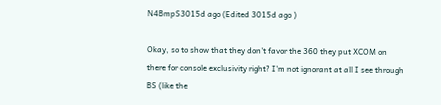N4BmpS3015d ago (Edited 3015d ago )

Okay, so to show that they don't favor the 360 they put XCOM on there for console exclusivity right? I'm not ignorant at all I see through BS (like the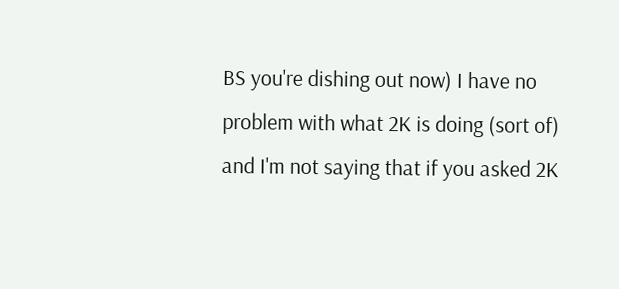BS you're dishing out now) I have no problem with what 2K is doing (sort of) and I'm not saying that if you asked 2K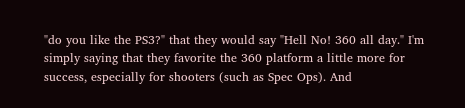"do you like the PS3?" that they would say "Hell No! 360 all day." I'm simply saying that they favorite the 360 platform a little more for success, especially for shooters (such as Spec Ops). And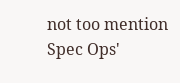not too mention Spec Ops'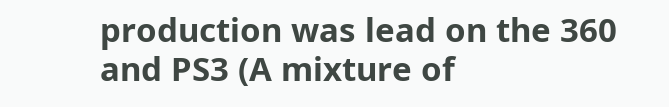production was lead on the 360 and PS3 (A mixture of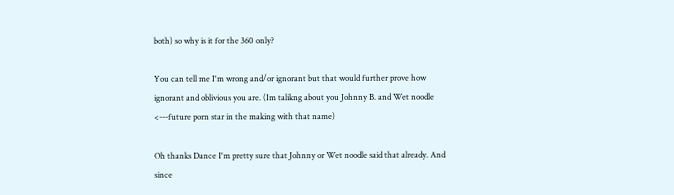both) so why is it for the 360 only?

You can tell me I'm wrong and/or ignorant but that would further prove how ignorant and oblivious you are. (Im talikng about you Johnny B. and Wet noodle <---future porn star in the making with that name)

Oh thanks Dance I'm pretty sure that Johnny or Wet noodle said that already. And since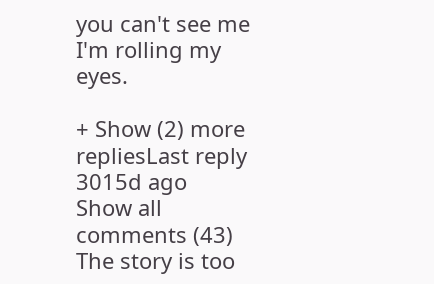you can't see me I'm rolling my eyes.

+ Show (2) more repliesLast reply 3015d ago
Show all comments (43)
The story is too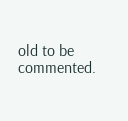old to be commented.